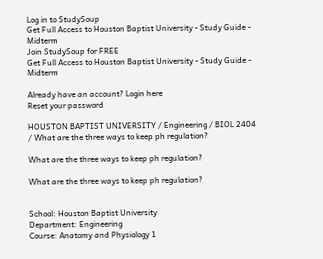Log in to StudySoup
Get Full Access to Houston Baptist University - Study Guide - Midterm
Join StudySoup for FREE
Get Full Access to Houston Baptist University - Study Guide - Midterm

Already have an account? Login here
Reset your password

HOUSTON BAPTIST UNIVERSITY / Engineering / BIOL 2404 / What are the three ways to keep ph regulation?

What are the three ways to keep ph regulation?

What are the three ways to keep ph regulation?


School: Houston Baptist University
Department: Engineering
Course: Anatomy and Physiology 1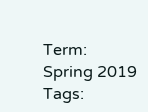Term: Spring 2019
Tags: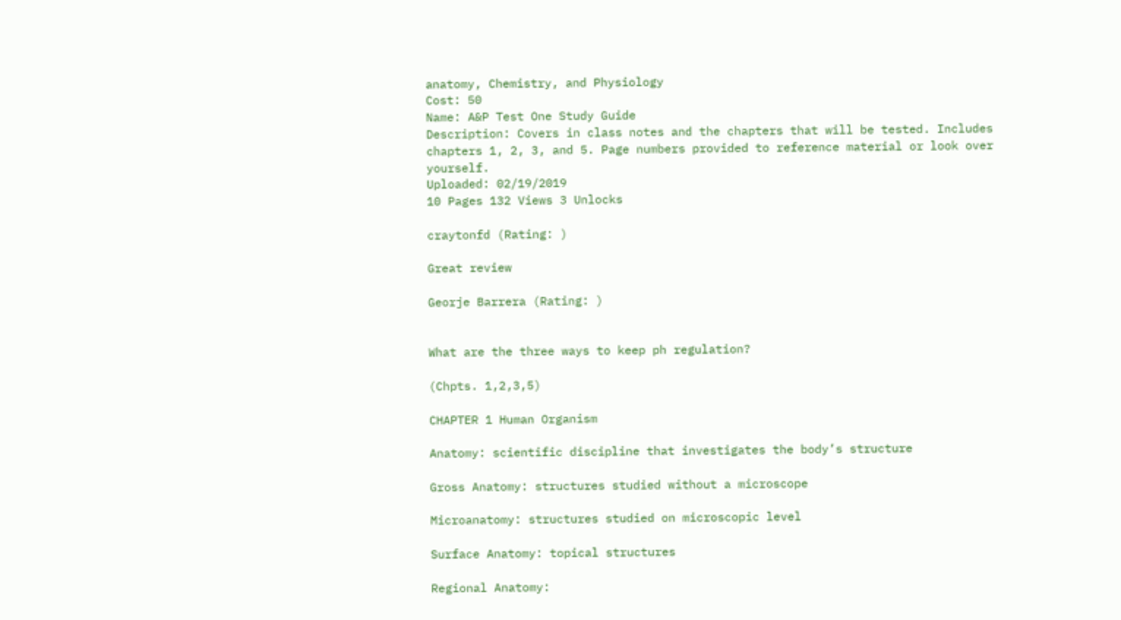anatomy, Chemistry, and Physiology
Cost: 50
Name: A&P Test One Study Guide
Description: Covers in class notes and the chapters that will be tested. Includes chapters 1, 2, 3, and 5. Page numbers provided to reference material or look over yourself.
Uploaded: 02/19/2019
10 Pages 132 Views 3 Unlocks

craytonfd (Rating: )

Great review

Georje Barrera (Rating: )


What are the three ways to keep ph regulation?

(Chpts. 1,2,3,5)

CHAPTER 1 Human Organism

Anatomy: scientific discipline that investigates the body’s structure

Gross Anatomy: structures studied without a microscope

Microanatomy: structures studied on microscopic level

Surface Anatomy: topical structures

Regional Anatomy: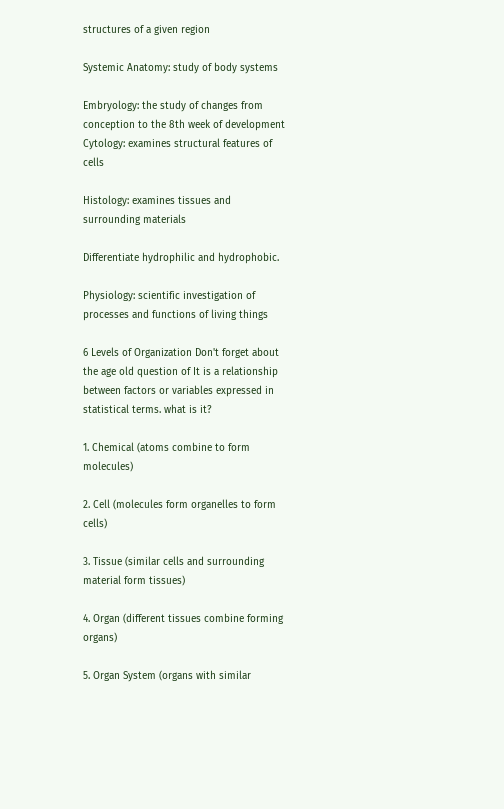structures of a given region

Systemic Anatomy: study of body systems

Embryology: the study of changes from conception to the 8th week of development Cytology: examines structural features of cells

Histology: examines tissues and surrounding materials

Differentiate hydrophilic and hydrophobic.

Physiology: scientific investigation of processes and functions of living things

6 Levels of Organization Don't forget about the age old question of It is a relationship between factors or variables expressed in statistical terms. what is it?

1. Chemical (atoms combine to form molecules)

2. Cell (molecules form organelles to form cells)

3. Tissue (similar cells and surrounding material form tissues)

4. Organ (different tissues combine forming organs)

5. Organ System (organs with similar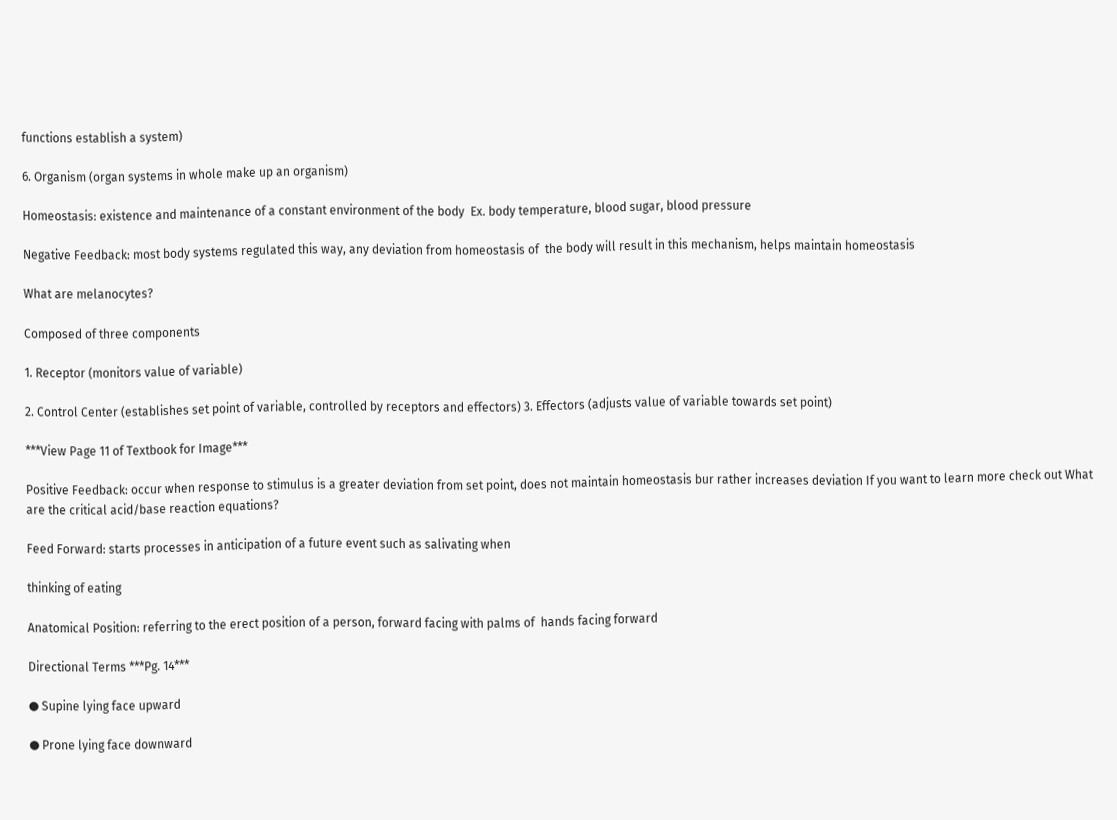functions establish a system)

6. Organism (organ systems in whole make up an organism)

Homeostasis: existence and maintenance of a constant environment of the body  Ex. body temperature, blood sugar, blood pressure

Negative Feedback: most body systems regulated this way, any deviation from homeostasis of  the body will result in this mechanism, helps maintain homeostasis

What are melanocytes?

Composed of three components

1. Receptor (monitors value of variable)

2. Control Center (establishes set point of variable, controlled by receptors and effectors) 3. Effectors (adjusts value of variable towards set point)

***View Page 11 of Textbook for Image***

Positive Feedback: occur when response to stimulus is a greater deviation from set point, does not maintain homeostasis bur rather increases deviation If you want to learn more check out What are the critical acid/base reaction equations?

Feed Forward: starts processes in anticipation of a future event such as salivating when

thinking of eating

Anatomical Position: referring to the erect position of a person, forward facing with palms of  hands facing forward

Directional Terms ***Pg. 14***

● Supine lying face upward

● Prone lying face downward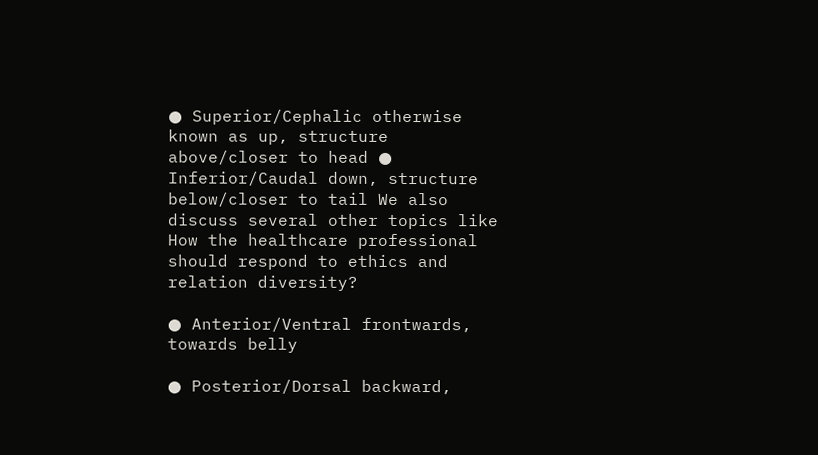● Superior/Cephalic otherwise known as up, structure above/closer to head ● Inferior/Caudal down, structure below/closer to tail We also discuss several other topics like How the healthcare professional should respond to ethics and relation diversity?

● Anterior/Ventral frontwards, towards belly

● Posterior/Dorsal backward,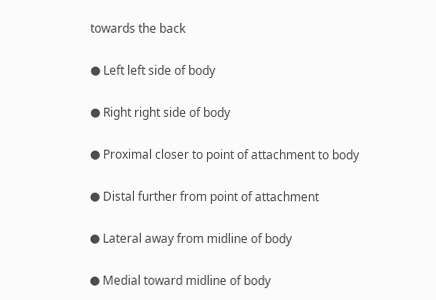towards the back

● Left left side of body

● Right right side of body

● Proximal closer to point of attachment to body

● Distal further from point of attachment

● Lateral away from midline of body

● Medial toward midline of body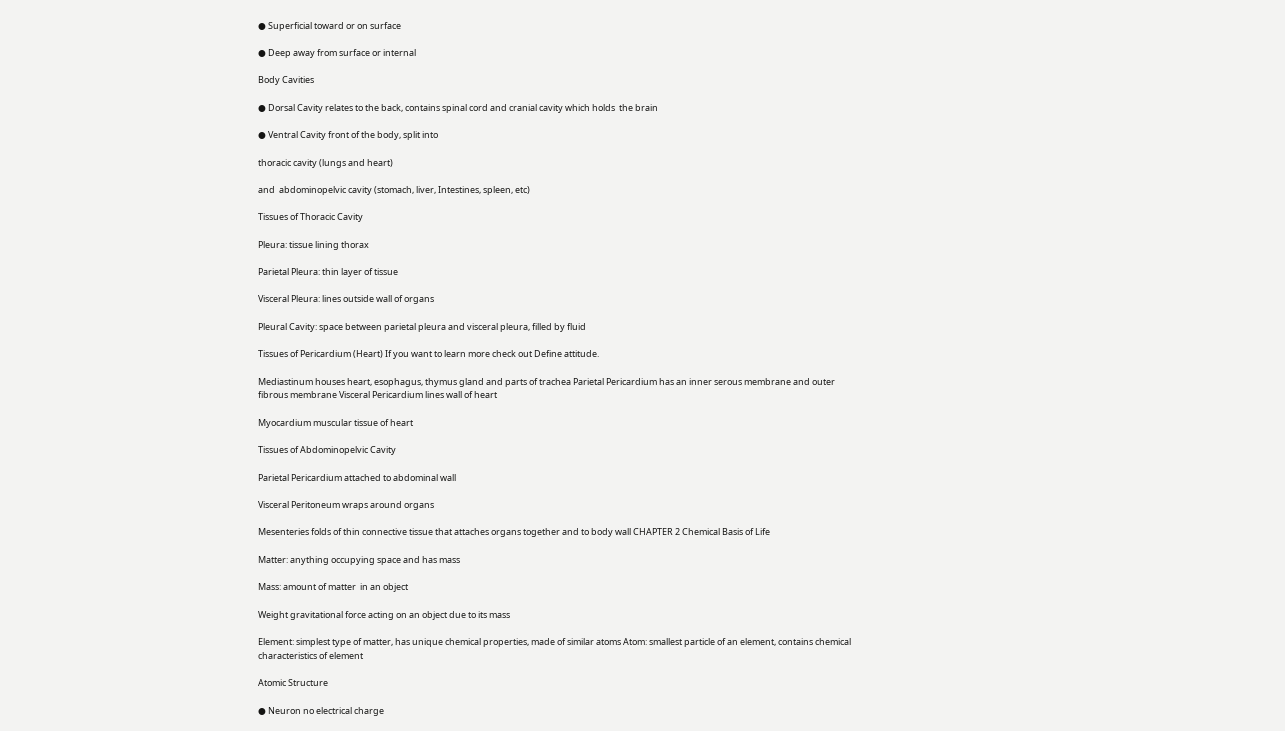● Superficial toward or on surface

● Deep away from surface or internal

Body Cavities

● Dorsal Cavity relates to the back, contains spinal cord and cranial cavity which holds  the brain

● Ventral Cavity front of the body, split into

thoracic cavity (lungs and heart)

and  abdominopelvic cavity (stomach, liver, Intestines, spleen, etc)

Tissues of Thoracic Cavity

Pleura: tissue lining thorax

Parietal Pleura: thin layer of tissue

Visceral Pleura: lines outside wall of organs

Pleural Cavity: space between parietal pleura and visceral pleura, filled by fluid

Tissues of Pericardium (Heart) If you want to learn more check out Define attitude.

Mediastinum houses heart, esophagus, thymus gland and parts of trachea Parietal Pericardium has an inner serous membrane and outer fibrous membrane Visceral Pericardium lines wall of heart

Myocardium muscular tissue of heart

Tissues of Abdominopelvic Cavity

Parietal Pericardium attached to abdominal wall

Visceral Peritoneum wraps around organs

Mesenteries folds of thin connective tissue that attaches organs together and to body wall CHAPTER 2 Chemical Basis of Life

Matter: anything occupying space and has mass

Mass: amount of matter  in an object

Weight gravitational force acting on an object due to its mass

Element: simplest type of matter, has unique chemical properties, made of similar atoms Atom: smallest particle of an element, contains chemical characteristics of element

Atomic Structure

● Neuron no electrical charge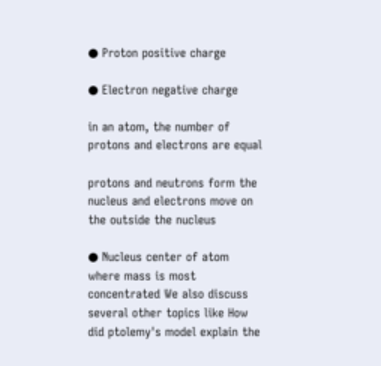● Proton positive charge

● Electron negative charge

in an atom, the number of protons and electrons are equal

protons and neutrons form the nucleus and electrons move on the outside the nucleus

● Nucleus center of atom where mass is most concentrated We also discuss several other topics like How did ptolemy's model explain the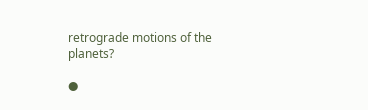retrograde motions of the planets?

●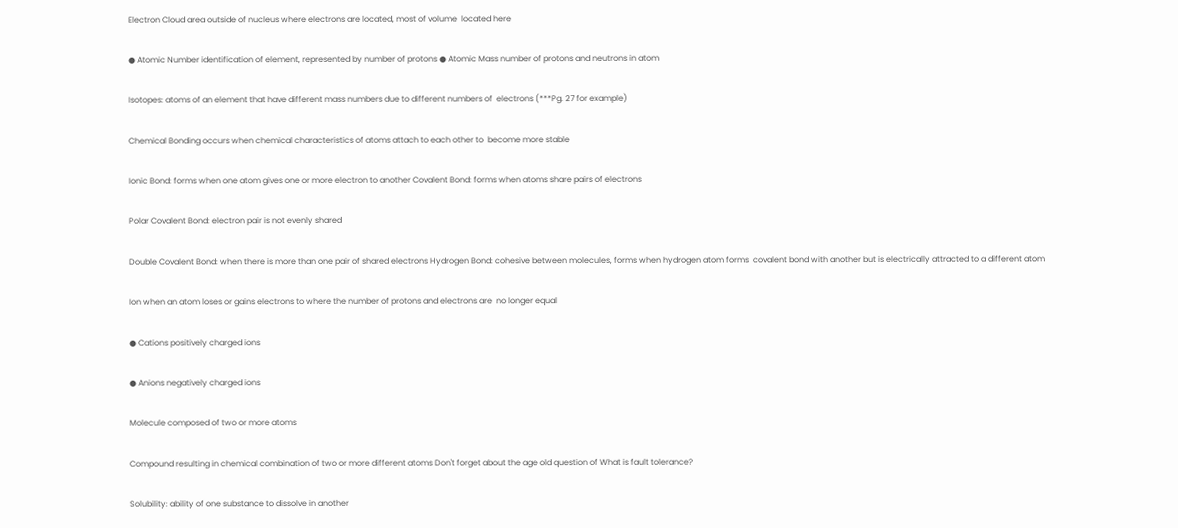Electron Cloud area outside of nucleus where electrons are located, most of volume  located here

● Atomic Number identification of element, represented by number of protons ● Atomic Mass number of protons and neutrons in atom

Isotopes: atoms of an element that have different mass numbers due to different numbers of  electrons (***Pg. 27 for example)

Chemical Bonding occurs when chemical characteristics of atoms attach to each other to  become more stable

Ionic Bond: forms when one atom gives one or more electron to another Covalent Bond: forms when atoms share pairs of electrons

Polar Covalent Bond: electron pair is not evenly shared

Double Covalent Bond: when there is more than one pair of shared electrons Hydrogen Bond: cohesive between molecules, forms when hydrogen atom forms  covalent bond with another but is electrically attracted to a different atom

Ion when an atom loses or gains electrons to where the number of protons and electrons are  no longer equal

● Cations positively charged ions

● Anions negatively charged ions

Molecule composed of two or more atoms

Compound resulting in chemical combination of two or more different atoms Don't forget about the age old question of What is fault tolerance?

Solubility: ability of one substance to dissolve in another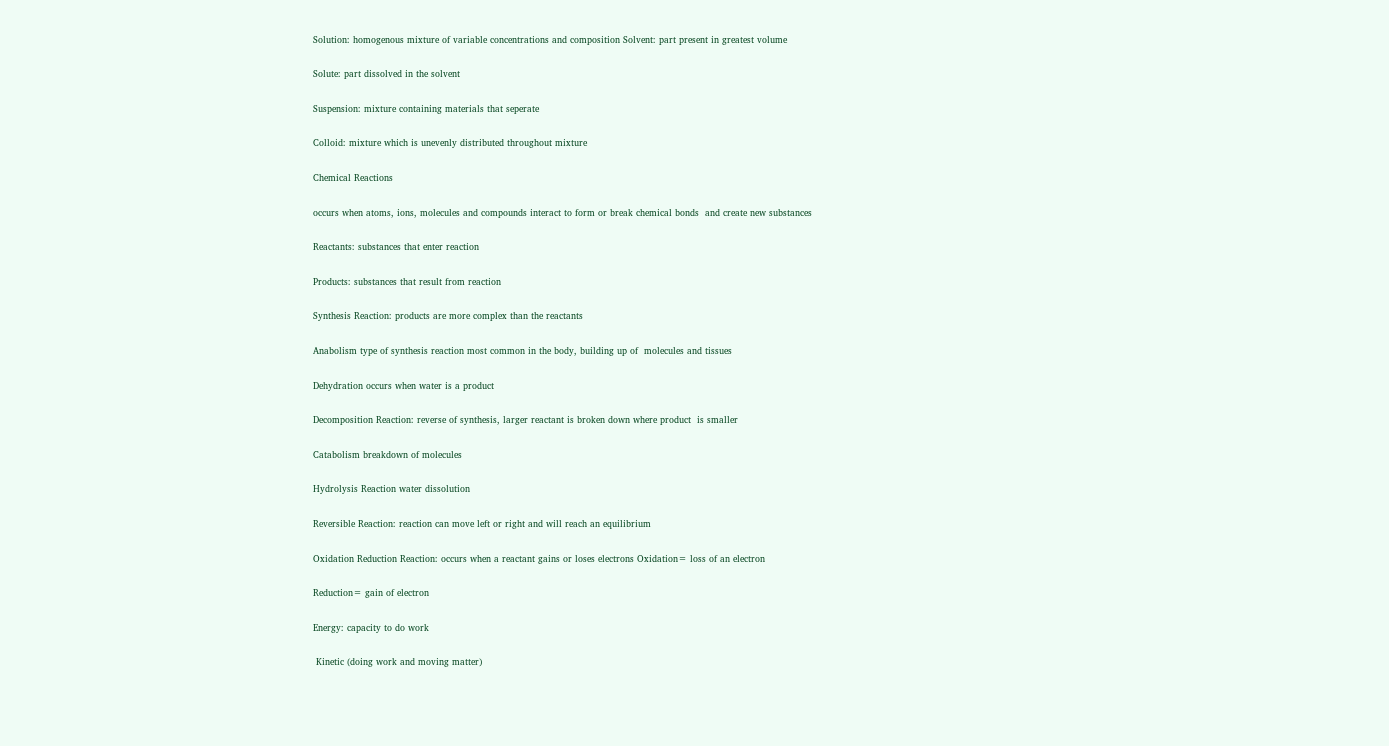Solution: homogenous mixture of variable concentrations and composition Solvent: part present in greatest volume

Solute: part dissolved in the solvent

Suspension: mixture containing materials that seperate

Colloid: mixture which is unevenly distributed throughout mixture

Chemical Reactions

occurs when atoms, ions, molecules and compounds interact to form or break chemical bonds  and create new substances

Reactants: substances that enter reaction

Products: substances that result from reaction

Synthesis Reaction: products are more complex than the reactants

Anabolism type of synthesis reaction most common in the body, building up of  molecules and tissues

Dehydration occurs when water is a product

Decomposition Reaction: reverse of synthesis, larger reactant is broken down where product  is smaller

Catabolism breakdown of molecules

Hydrolysis Reaction water dissolution

Reversible Reaction: reaction can move left or right and will reach an equilibrium

Oxidation Reduction Reaction: occurs when a reactant gains or loses electrons Oxidation= loss of an electron

Reduction= gain of electron

Energy: capacity to do work

 Kinetic (doing work and moving matter)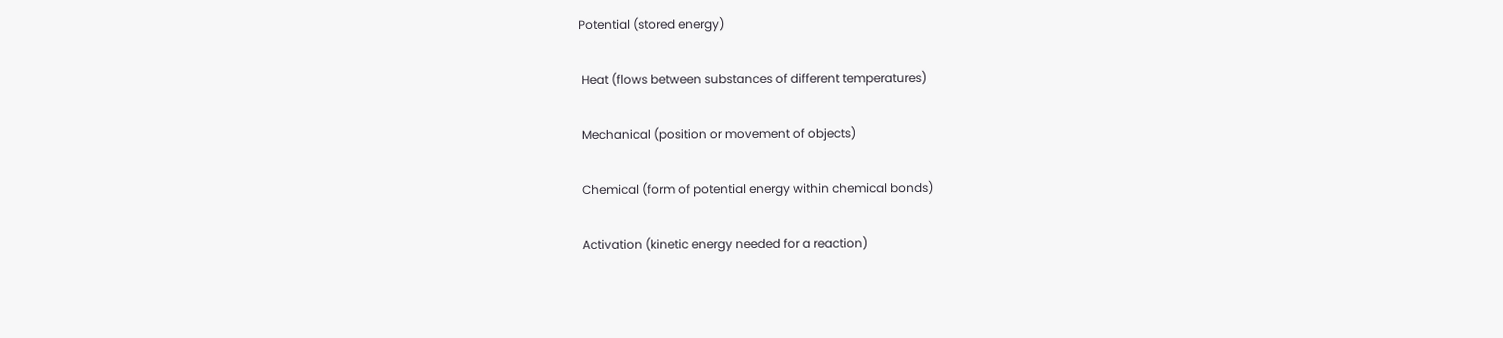Potential (stored energy)

 Heat (flows between substances of different temperatures)

 Mechanical (position or movement of objects)

 Chemical (form of potential energy within chemical bonds)

 Activation (kinetic energy needed for a reaction)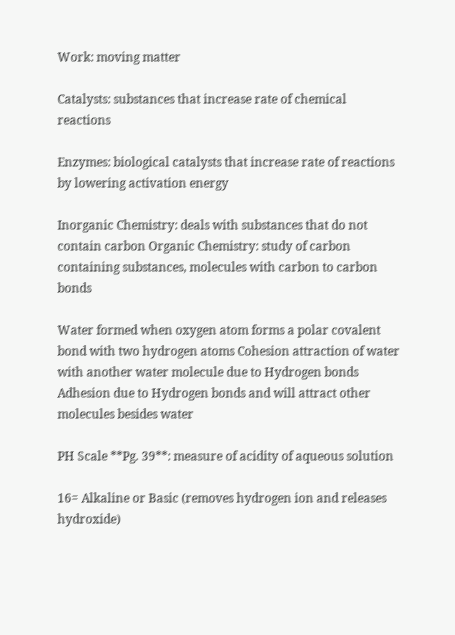Work: moving matter

Catalysts: substances that increase rate of chemical reactions

Enzymes: biological catalysts that increase rate of reactions by lowering activation energy

Inorganic Chemistry: deals with substances that do not contain carbon Organic Chemistry: study of carbon containing substances, molecules with carbon to carbon  bonds

Water formed when oxygen atom forms a polar covalent bond with two hydrogen atoms Cohesion attraction of water with another water molecule due to Hydrogen bonds Adhesion due to Hydrogen bonds and will attract other molecules besides water

PH Scale **Pg. 39**: measure of acidity of aqueous solution

16= Alkaline or Basic (removes hydrogen ion and releases hydroxide)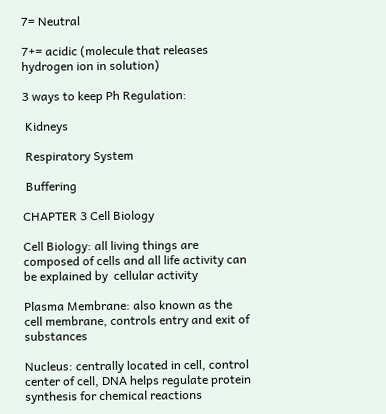7= Neutral

7+= acidic (molecule that releases hydrogen ion in solution)

3 ways to keep Ph Regulation:

 Kidneys

 Respiratory System

 Buffering

CHAPTER 3 Cell Biology

Cell Biology: all living things are composed of cells and all life activity can be explained by  cellular activity

Plasma Membrane: also known as the cell membrane, controls entry and exit of substances

Nucleus: centrally located in cell, control center of cell, DNA helps regulate protein synthesis for chemical reactions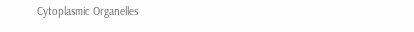Cytoplasmic Organelles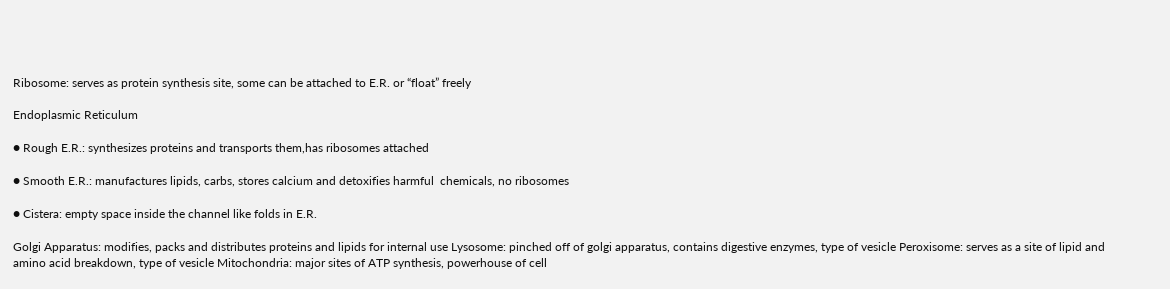Ribosome: serves as protein synthesis site, some can be attached to E.R. or “float” freely

Endoplasmic Reticulum

● Rough E.R.: synthesizes proteins and transports them,has ribosomes attached

● Smooth E.R.: manufactures lipids, carbs, stores calcium and detoxifies harmful  chemicals, no ribosomes

● Cistera: empty space inside the channel like folds in E.R.

Golgi Apparatus: modifies, packs and distributes proteins and lipids for internal use Lysosome: pinched off of golgi apparatus, contains digestive enzymes, type of vesicle Peroxisome: serves as a site of lipid and amino acid breakdown, type of vesicle Mitochondria: major sites of ATP synthesis, powerhouse of cell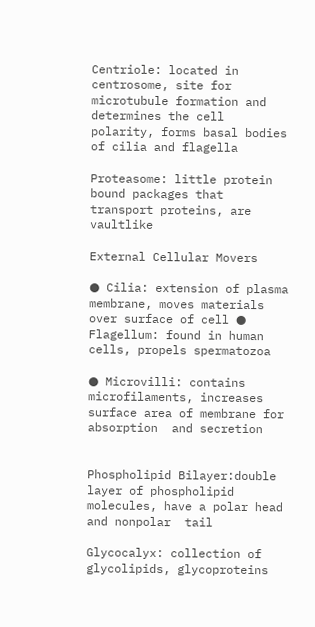Centriole: located in centrosome, site for microtubule formation and determines the cell polarity, forms basal bodies of cilia and flagella

Proteasome: little protein bound packages that transport proteins, are vaultlike

External Cellular Movers

● Cilia: extension of plasma membrane, moves materials over surface of cell ● Flagellum: found in human cells, propels spermatozoa

● Microvilli: contains microfilaments, increases surface area of membrane for absorption  and secretion


Phospholipid Bilayer:double layer of phospholipid molecules, have a polar head and nonpolar  tail

Glycocalyx: collection of glycolipids, glycoproteins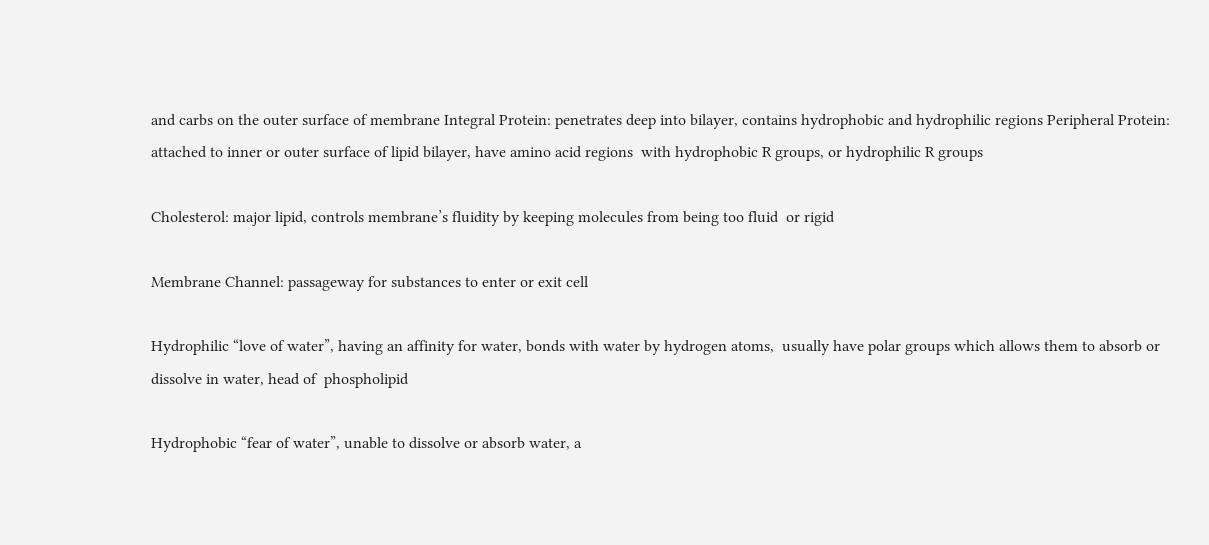and carbs on the outer surface of membrane Integral Protein: penetrates deep into bilayer, contains hydrophobic and hydrophilic regions Peripheral Protein: attached to inner or outer surface of lipid bilayer, have amino acid regions  with hydrophobic R groups, or hydrophilic R groups

Cholesterol: major lipid, controls membrane’s fluidity by keeping molecules from being too fluid  or rigid

Membrane Channel: passageway for substances to enter or exit cell

Hydrophilic “love of water”, having an affinity for water, bonds with water by hydrogen atoms,  usually have polar groups which allows them to absorb or dissolve in water, head of  phospholipid

Hydrophobic “fear of water”, unable to dissolve or absorb water, a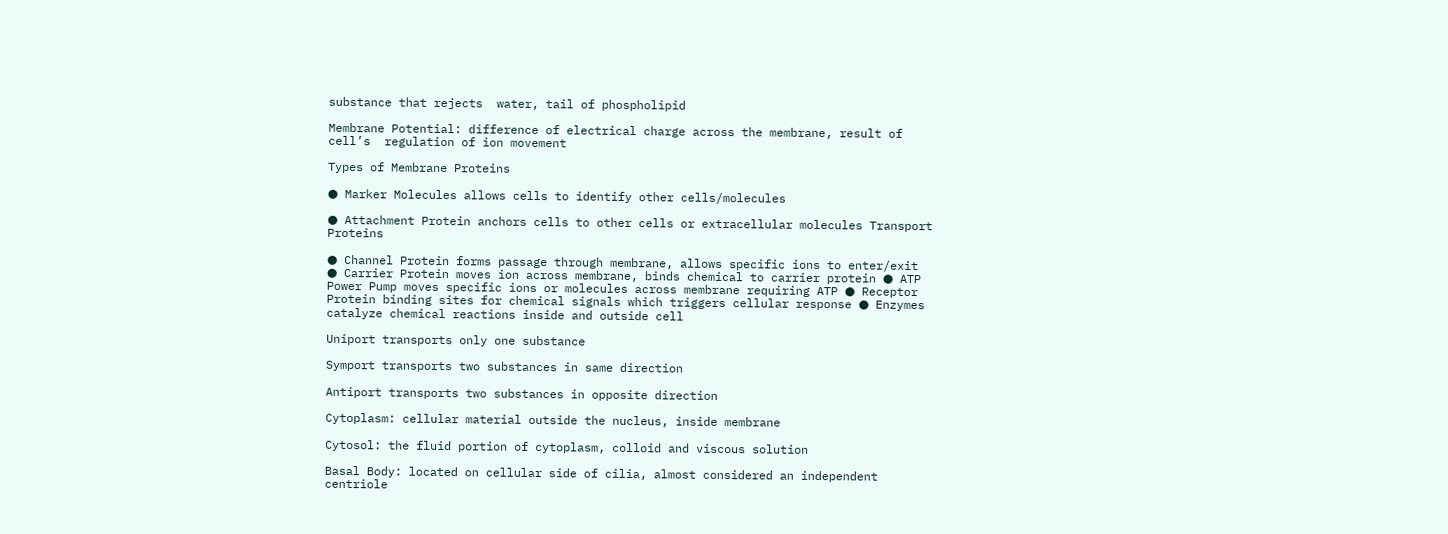substance that rejects  water, tail of phospholipid

Membrane Potential: difference of electrical charge across the membrane, result of cell’s  regulation of ion movement

Types of Membrane Proteins

● Marker Molecules allows cells to identify other cells/molecules

● Attachment Protein anchors cells to other cells or extracellular molecules Transport Proteins

● Channel Protein forms passage through membrane, allows specific ions to enter/exit ● Carrier Protein moves ion across membrane, binds chemical to carrier protein ● ATP Power Pump moves specific ions or molecules across membrane requiring ATP ● Receptor Protein binding sites for chemical signals which triggers cellular response ● Enzymes catalyze chemical reactions inside and outside cell

Uniport transports only one substance

Symport transports two substances in same direction

Antiport transports two substances in opposite direction

Cytoplasm: cellular material outside the nucleus, inside membrane

Cytosol: the fluid portion of cytoplasm, colloid and viscous solution

Basal Body: located on cellular side of cilia, almost considered an independent centriole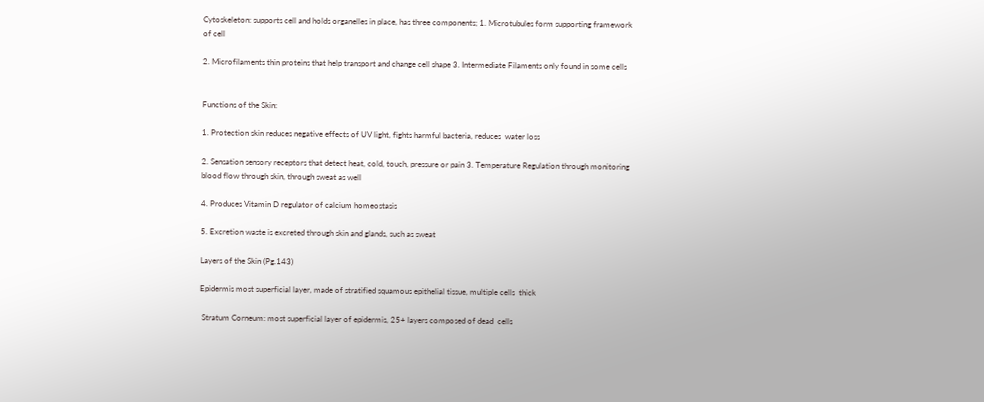Cytoskeleton: supports cell and holds organelles in place, has three components; 1. Microtubules form supporting framework of cell

2. Microfilaments thin proteins that help transport and change cell shape 3. Intermediate Filaments only found in some cells


Functions of the Skin:

1. Protection skin reduces negative effects of UV light, fights harmful bacteria, reduces  water loss

2. Sensation sensory receptors that detect heat, cold, touch, pressure or pain 3. Temperature Regulation through monitoring blood flow through skin, through sweat as well

4. Produces Vitamin D regulator of calcium homeostasis

5. Excretion waste is excreted through skin and glands, such as sweat

Layers of the Skin (Pg.143)

Epidermis most superficial layer, made of stratified squamous epithelial tissue, multiple cells  thick

 Stratum Corneum: most superficial layer of epidermis, 25+ layers composed of dead  cells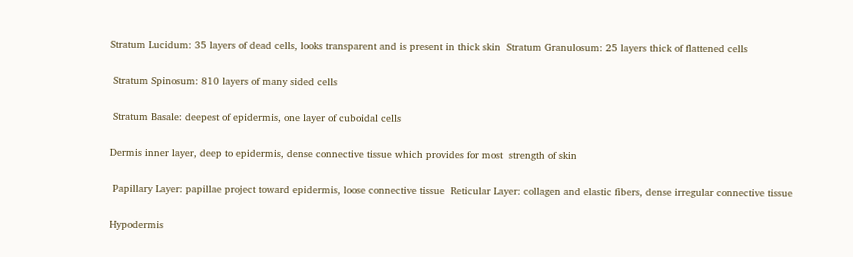Stratum Lucidum: 35 layers of dead cells, looks transparent and is present in thick skin  Stratum Granulosum: 25 layers thick of flattened cells

 Stratum Spinosum: 810 layers of many sided cells

 Stratum Basale: deepest of epidermis, one layer of cuboidal cells

Dermis inner layer, deep to epidermis, dense connective tissue which provides for most  strength of skin

 Papillary Layer: papillae project toward epidermis, loose connective tissue  Reticular Layer: collagen and elastic fibers, dense irregular connective tissue

Hypodermis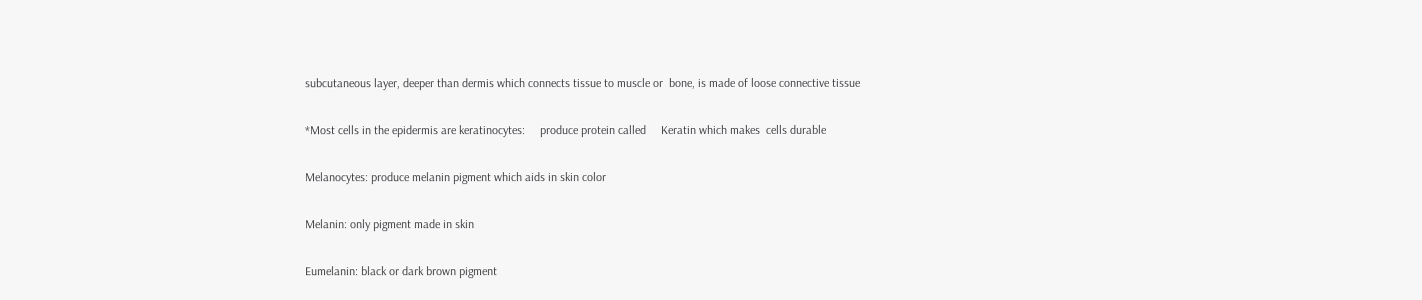subcutaneous layer, deeper than dermis which connects tissue to muscle or  bone, is made of loose connective tissue

*Most cells in the epidermis are keratinocytes:     produce protein called     Keratin which makes  cells durable

Melanocytes: produce melanin pigment which aids in skin color

Melanin: only pigment made in skin

Eumelanin: black or dark brown pigment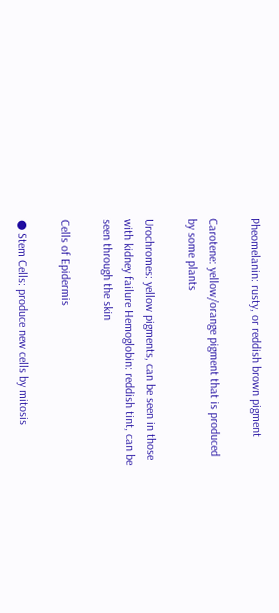Pheomelanin: rusty, or reddish brown pigment

Carotene: yellow/orange pigment that is produced by some plants

Urochromes: yellow pigments, can be seen in those with kidney failure Hemoglobin: reddish tint, can be seen through the skin

Cells of Epidermis

● Stem Cells: produce new cells by mitosis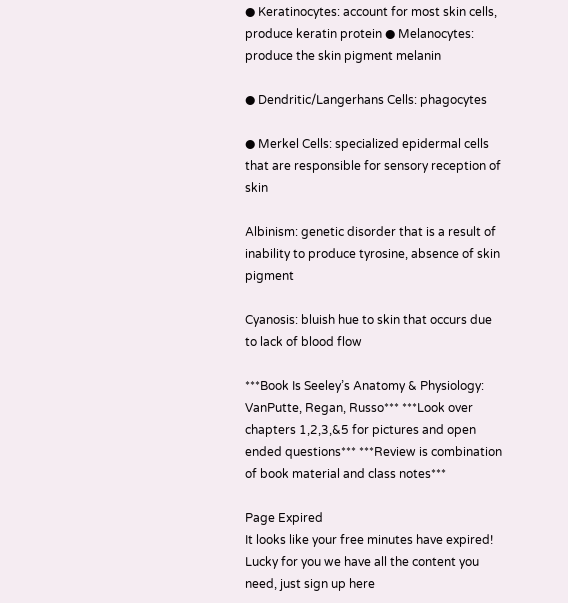● Keratinocytes: account for most skin cells, produce keratin protein ● Melanocytes: produce the skin pigment melanin

● Dendritic/Langerhans Cells: phagocytes

● Merkel Cells: specialized epidermal cells that are responsible for sensory reception of  skin

Albinism: genetic disorder that is a result of inability to produce tyrosine, absence of skin  pigment

Cyanosis: bluish hue to skin that occurs due to lack of blood flow

***Book Is Seeley’s Anatomy & Physiology: VanPutte, Regan, Russo*** ***Look over chapters 1,2,3,&5 for pictures and open ended questions*** ***Review is combination of book material and class notes***

Page Expired
It looks like your free minutes have expired! Lucky for you we have all the content you need, just sign up here